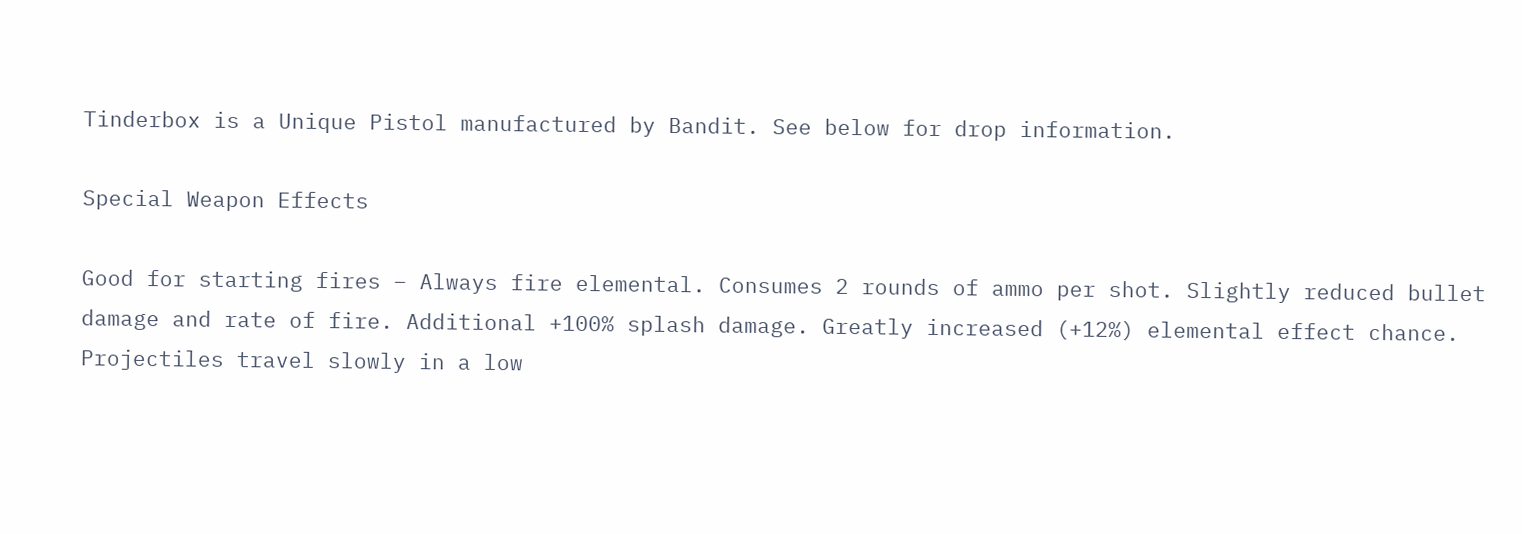Tinderbox is a Unique Pistol manufactured by Bandit. See below for drop information.

Special Weapon Effects

Good for starting fires – Always fire elemental. Consumes 2 rounds of ammo per shot. Slightly reduced bullet damage and rate of fire. Additional +100% splash damage. Greatly increased (+12%) elemental effect chance. Projectiles travel slowly in a low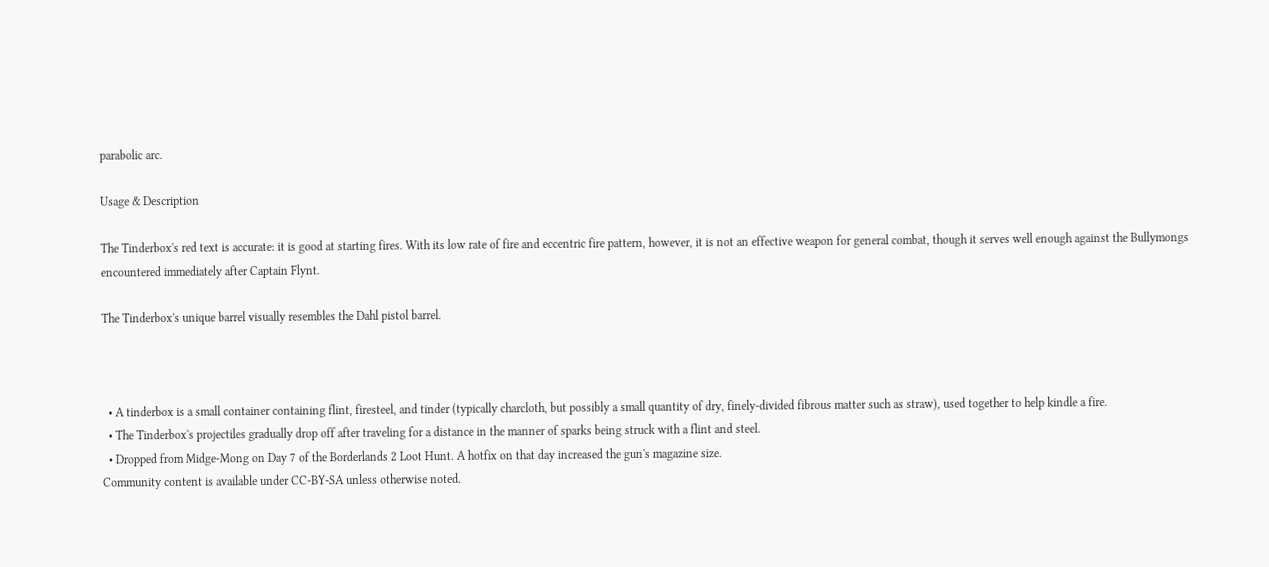parabolic arc.

Usage & Description

The Tinderbox's red text is accurate: it is good at starting fires. With its low rate of fire and eccentric fire pattern, however, it is not an effective weapon for general combat, though it serves well enough against the Bullymongs encountered immediately after Captain Flynt.

The Tinderbox's unique barrel visually resembles the Dahl pistol barrel.



  • A tinderbox is a small container containing flint, firesteel, and tinder (typically charcloth, but possibly a small quantity of dry, finely-divided fibrous matter such as straw), used together to help kindle a fire.
  • The Tinderbox's projectiles gradually drop off after traveling for a distance in the manner of sparks being struck with a flint and steel.
  • Dropped from Midge-Mong on Day 7 of the Borderlands 2 Loot Hunt. A hotfix on that day increased the gun's magazine size.
Community content is available under CC-BY-SA unless otherwise noted.